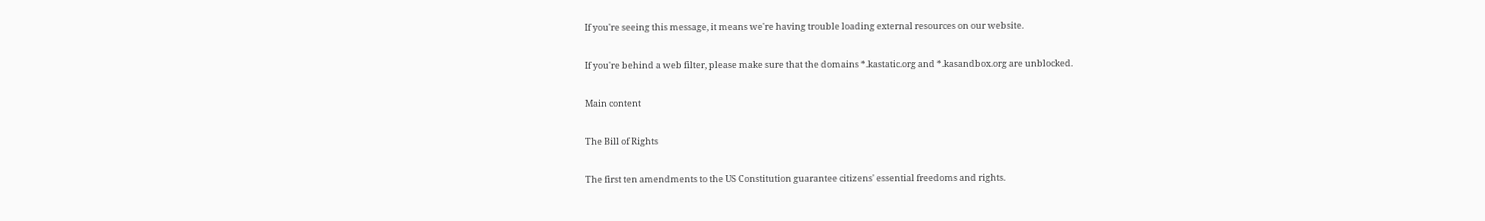If you're seeing this message, it means we're having trouble loading external resources on our website.

If you're behind a web filter, please make sure that the domains *.kastatic.org and *.kasandbox.org are unblocked.

Main content

The Bill of Rights

The first ten amendments to the US Constitution guarantee citizens' essential freedoms and rights.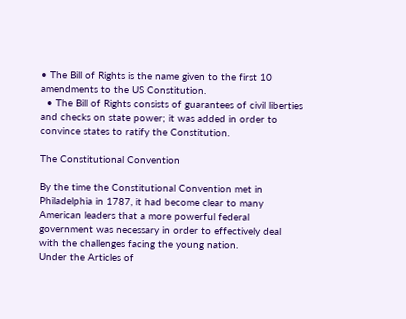• The Bill of Rights is the name given to the first 10 amendments to the US Constitution.
  • The Bill of Rights consists of guarantees of civil liberties and checks on state power; it was added in order to convince states to ratify the Constitution.

The Constitutional Convention

By the time the Constitutional Convention met in Philadelphia in 1787, it had become clear to many American leaders that a more powerful federal government was necessary in order to effectively deal with the challenges facing the young nation.
Under the Articles of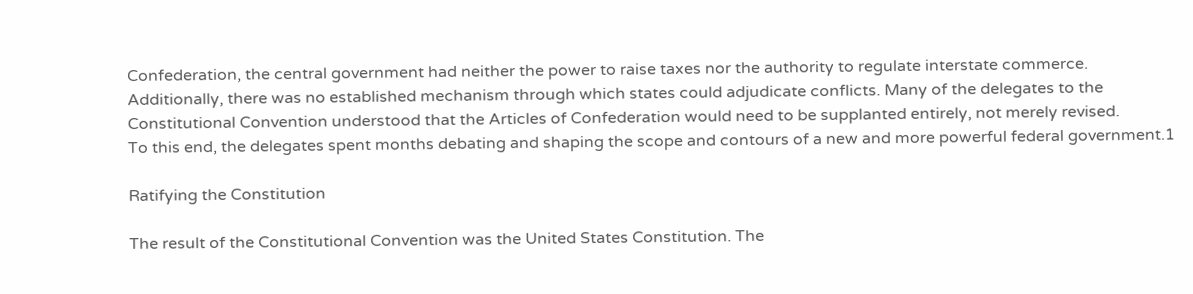Confederation, the central government had neither the power to raise taxes nor the authority to regulate interstate commerce. Additionally, there was no established mechanism through which states could adjudicate conflicts. Many of the delegates to the Constitutional Convention understood that the Articles of Confederation would need to be supplanted entirely, not merely revised.
To this end, the delegates spent months debating and shaping the scope and contours of a new and more powerful federal government.1

Ratifying the Constitution

The result of the Constitutional Convention was the United States Constitution. The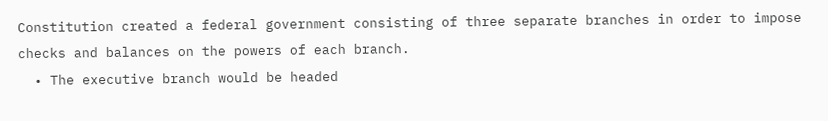Constitution created a federal government consisting of three separate branches in order to impose checks and balances on the powers of each branch.
  • The executive branch would be headed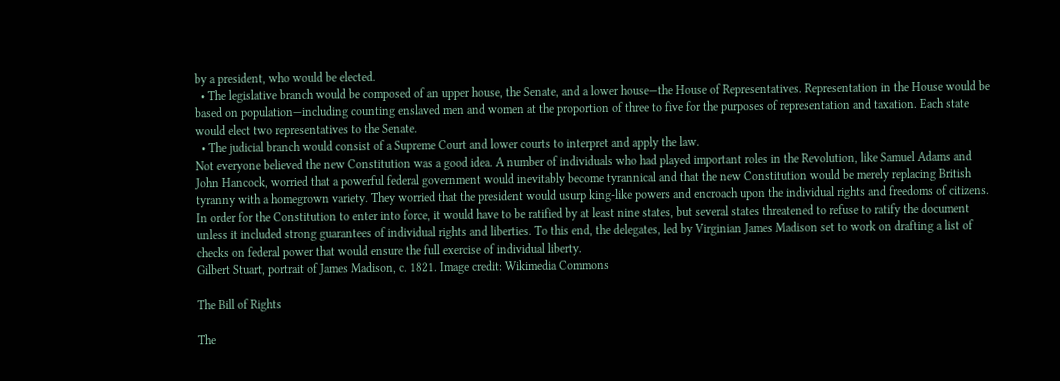by a president, who would be elected.
  • The legislative branch would be composed of an upper house, the Senate, and a lower house—the House of Representatives. Representation in the House would be based on population—including counting enslaved men and women at the proportion of three to five for the purposes of representation and taxation. Each state would elect two representatives to the Senate.
  • The judicial branch would consist of a Supreme Court and lower courts to interpret and apply the law.
Not everyone believed the new Constitution was a good idea. A number of individuals who had played important roles in the Revolution, like Samuel Adams and John Hancock, worried that a powerful federal government would inevitably become tyrannical and that the new Constitution would be merely replacing British tyranny with a homegrown variety. They worried that the president would usurp king-like powers and encroach upon the individual rights and freedoms of citizens.
In order for the Constitution to enter into force, it would have to be ratified by at least nine states, but several states threatened to refuse to ratify the document unless it included strong guarantees of individual rights and liberties. To this end, the delegates, led by Virginian James Madison set to work on drafting a list of checks on federal power that would ensure the full exercise of individual liberty.
Gilbert Stuart, portrait of James Madison, c. 1821. Image credit: Wikimedia Commons

The Bill of Rights

The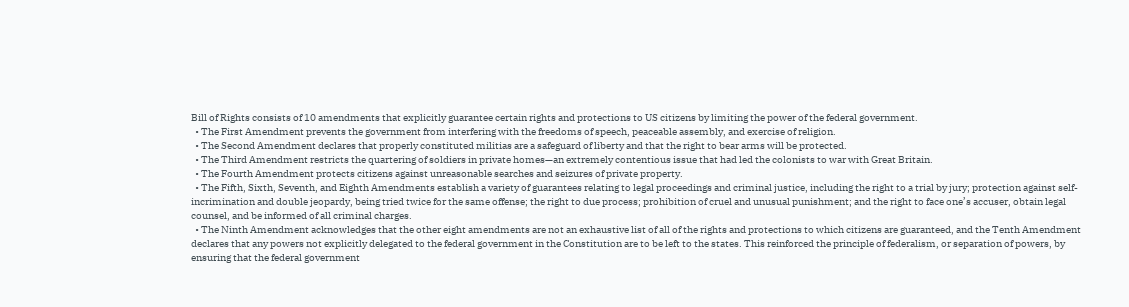Bill of Rights consists of 10 amendments that explicitly guarantee certain rights and protections to US citizens by limiting the power of the federal government.
  • The First Amendment prevents the government from interfering with the freedoms of speech, peaceable assembly, and exercise of religion.
  • The Second Amendment declares that properly constituted militias are a safeguard of liberty and that the right to bear arms will be protected.
  • The Third Amendment restricts the quartering of soldiers in private homes—an extremely contentious issue that had led the colonists to war with Great Britain.
  • The Fourth Amendment protects citizens against unreasonable searches and seizures of private property.
  • The Fifth, Sixth, Seventh, and Eighth Amendments establish a variety of guarantees relating to legal proceedings and criminal justice, including the right to a trial by jury; protection against self-incrimination and double jeopardy, being tried twice for the same offense; the right to due process; prohibition of cruel and unusual punishment; and the right to face one’s accuser, obtain legal counsel, and be informed of all criminal charges.
  • The Ninth Amendment acknowledges that the other eight amendments are not an exhaustive list of all of the rights and protections to which citizens are guaranteed, and the Tenth Amendment declares that any powers not explicitly delegated to the federal government in the Constitution are to be left to the states. This reinforced the principle of federalism, or separation of powers, by ensuring that the federal government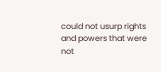could not usurp rights and powers that were not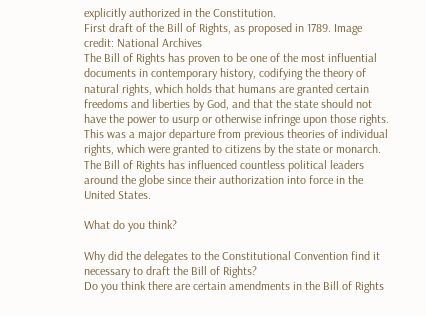explicitly authorized in the Constitution.
First draft of the Bill of Rights, as proposed in 1789. Image credit: National Archives
The Bill of Rights has proven to be one of the most influential documents in contemporary history, codifying the theory of natural rights, which holds that humans are granted certain freedoms and liberties by God, and that the state should not have the power to usurp or otherwise infringe upon those rights. This was a major departure from previous theories of individual rights, which were granted to citizens by the state or monarch. The Bill of Rights has influenced countless political leaders around the globe since their authorization into force in the United States.

What do you think?

Why did the delegates to the Constitutional Convention find it necessary to draft the Bill of Rights?
Do you think there are certain amendments in the Bill of Rights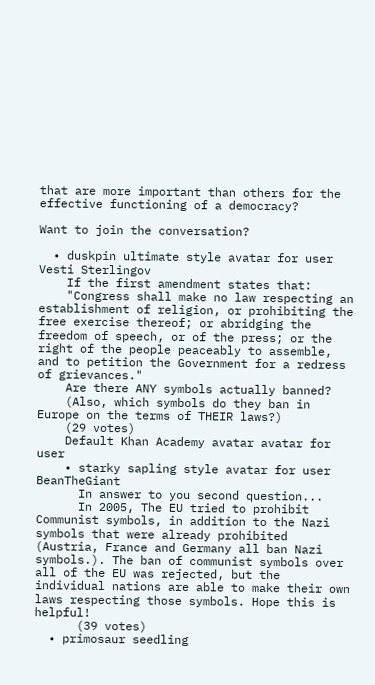that are more important than others for the effective functioning of a democracy?

Want to join the conversation?

  • duskpin ultimate style avatar for user Vesti Sterlingov
    If the first amendment states that:
    "Congress shall make no law respecting an establishment of religion, or prohibiting the free exercise thereof; or abridging the freedom of speech, or of the press; or the right of the people peaceably to assemble, and to petition the Government for a redress of grievances."
    Are there ANY symbols actually banned?
    (Also, which symbols do they ban in Europe on the terms of THEIR laws?)
    (29 votes)
    Default Khan Academy avatar avatar for user
    • starky sapling style avatar for user BeanTheGiant
      In answer to you second question...
      In 2005, The EU tried to prohibit Communist symbols, in addition to the Nazi symbols that were already prohibited (Austria, France and Germany all ban Nazi symbols.). The ban of communist symbols over all of the EU was rejected, but the individual nations are able to make their own laws respecting those symbols. Hope this is helpful!
      (39 votes)
  • primosaur seedling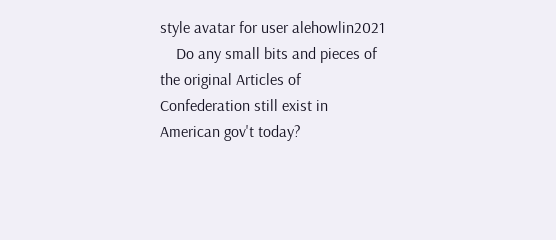style avatar for user alehowlin2021
    Do any small bits and pieces of the original Articles of Confederation still exist in American gov't today?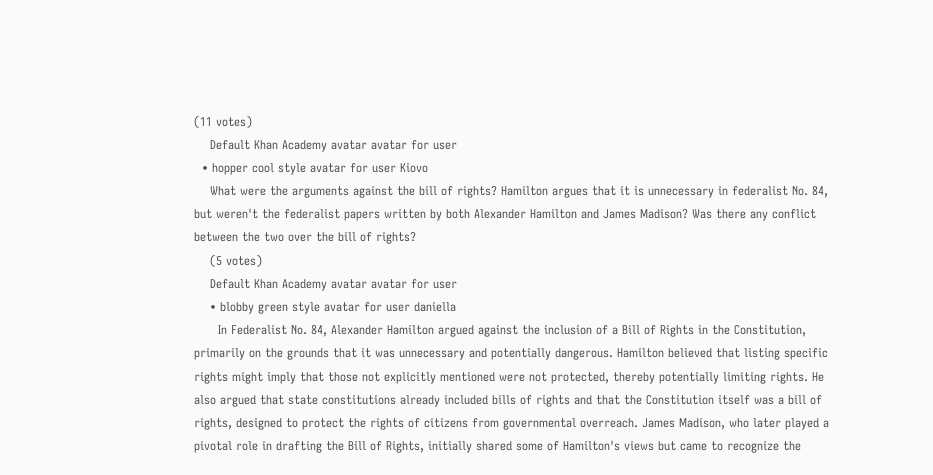(11 votes)
    Default Khan Academy avatar avatar for user
  • hopper cool style avatar for user Kiovo
    What were the arguments against the bill of rights? Hamilton argues that it is unnecessary in federalist No. 84, but weren't the federalist papers written by both Alexander Hamilton and James Madison? Was there any conflict between the two over the bill of rights?
    (5 votes)
    Default Khan Academy avatar avatar for user
    • blobby green style avatar for user daniella
      In Federalist No. 84, Alexander Hamilton argued against the inclusion of a Bill of Rights in the Constitution, primarily on the grounds that it was unnecessary and potentially dangerous. Hamilton believed that listing specific rights might imply that those not explicitly mentioned were not protected, thereby potentially limiting rights. He also argued that state constitutions already included bills of rights and that the Constitution itself was a bill of rights, designed to protect the rights of citizens from governmental overreach. James Madison, who later played a pivotal role in drafting the Bill of Rights, initially shared some of Hamilton's views but came to recognize the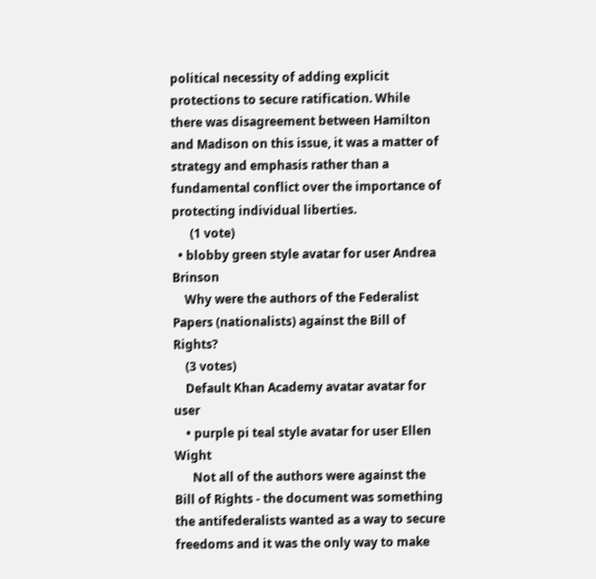political necessity of adding explicit protections to secure ratification. While there was disagreement between Hamilton and Madison on this issue, it was a matter of strategy and emphasis rather than a fundamental conflict over the importance of protecting individual liberties.
      (1 vote)
  • blobby green style avatar for user Andrea Brinson
    Why were the authors of the Federalist Papers (nationalists) against the Bill of Rights?
    (3 votes)
    Default Khan Academy avatar avatar for user
    • purple pi teal style avatar for user Ellen Wight
      Not all of the authors were against the Bill of Rights - the document was something the antifederalists wanted as a way to secure freedoms and it was the only way to make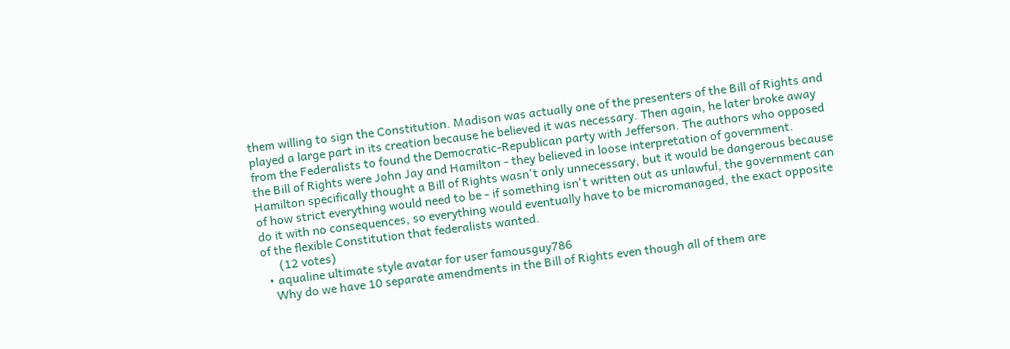them willing to sign the Constitution. Madison was actually one of the presenters of the Bill of Rights and played a large part in its creation because he believed it was necessary. Then again, he later broke away from the Federalists to found the Democratic-Republican party with Jefferson. The authors who opposed the Bill of Rights were John Jay and Hamilton - they believed in loose interpretation of government. Hamilton specifically thought a Bill of Rights wasn't only unnecessary, but it would be dangerous because of how strict everything would need to be - if something isn't written out as unlawful, the government can do it with no consequences, so everything would eventually have to be micromanaged, the exact opposite of the flexible Constitution that federalists wanted.
      (12 votes)
  • aqualine ultimate style avatar for user famousguy786
    Why do we have 10 separate amendments in the Bill of Rights even though all of them are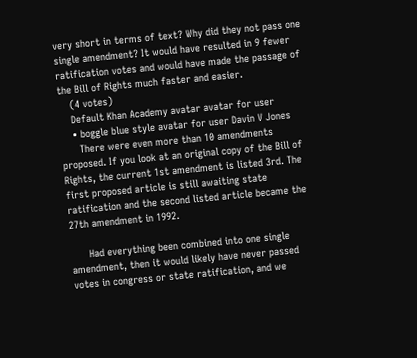very short in terms of text? Why did they not pass one single amendment? It would have resulted in 9 fewer ratification votes and would have made the passage of the Bill of Rights much faster and easier.
    (4 votes)
    Default Khan Academy avatar avatar for user
    • boggle blue style avatar for user Davin V Jones
      There were even more than 10 amendments proposed. If you look at an original copy of the Bill of Rights, the current 1st amendment is listed 3rd. The first proposed article is still awaiting state ratification and the second listed article became the 27th amendment in 1992.

      Had everything been combined into one single amendment, then it would likely have never passed votes in congress or state ratification, and we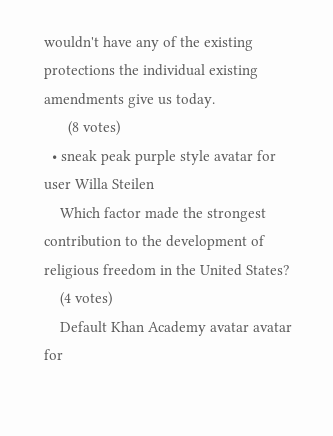wouldn't have any of the existing protections the individual existing amendments give us today.
      (8 votes)
  • sneak peak purple style avatar for user Willa Steilen
    Which factor made the strongest contribution to the development of religious freedom in the United States?
    (4 votes)
    Default Khan Academy avatar avatar for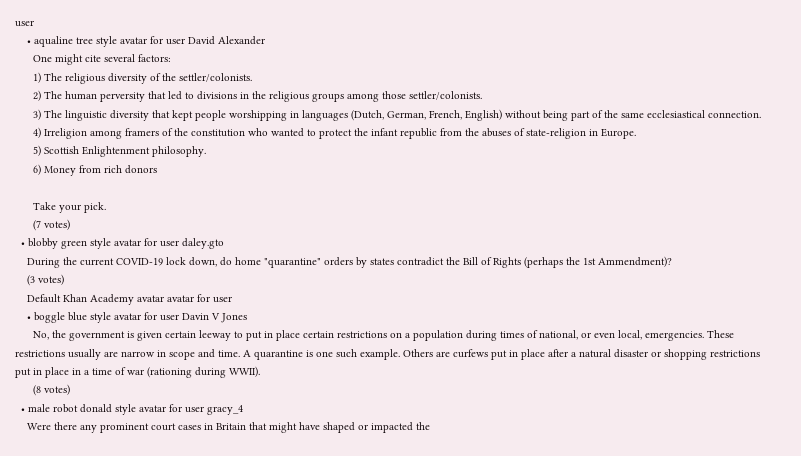user
    • aqualine tree style avatar for user David Alexander
      One might cite several factors:
      1) The religious diversity of the settler/colonists.
      2) The human perversity that led to divisions in the religious groups among those settler/colonists.
      3) The linguistic diversity that kept people worshipping in languages (Dutch, German, French, English) without being part of the same ecclesiastical connection.
      4) Irreligion among framers of the constitution who wanted to protect the infant republic from the abuses of state-religion in Europe.
      5) Scottish Enlightenment philosophy.
      6) Money from rich donors

      Take your pick.
      (7 votes)
  • blobby green style avatar for user daley.gto
    During the current COVID-19 lock down, do home "quarantine" orders by states contradict the Bill of Rights (perhaps the 1st Ammendment)?
    (3 votes)
    Default Khan Academy avatar avatar for user
    • boggle blue style avatar for user Davin V Jones
      No, the government is given certain leeway to put in place certain restrictions on a population during times of national, or even local, emergencies. These restrictions usually are narrow in scope and time. A quarantine is one such example. Others are curfews put in place after a natural disaster or shopping restrictions put in place in a time of war (rationing during WWII).
      (8 votes)
  • male robot donald style avatar for user gracy_4
    Were there any prominent court cases in Britain that might have shaped or impacted the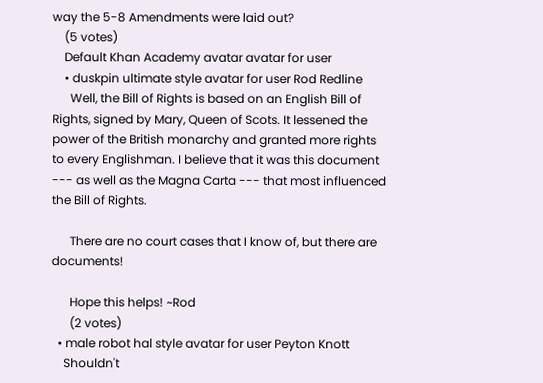way the 5-8 Amendments were laid out?
    (5 votes)
    Default Khan Academy avatar avatar for user
    • duskpin ultimate style avatar for user Rod Redline
      Well, the Bill of Rights is based on an English Bill of Rights, signed by Mary, Queen of Scots. It lessened the power of the British monarchy and granted more rights to every Englishman. I believe that it was this document --- as well as the Magna Carta --- that most influenced the Bill of Rights.

      There are no court cases that I know of, but there are documents!

      Hope this helps! ~Rod
      (2 votes)
  • male robot hal style avatar for user Peyton Knott
    Shouldn't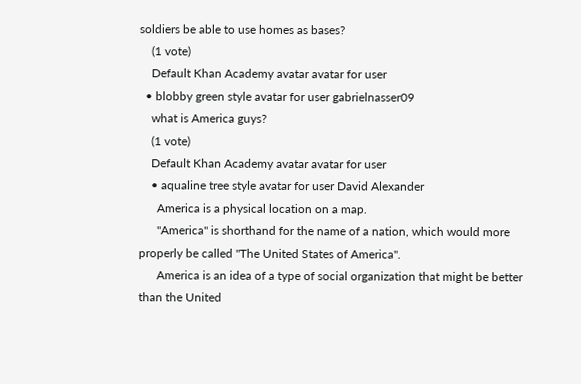soldiers be able to use homes as bases?
    (1 vote)
    Default Khan Academy avatar avatar for user
  • blobby green style avatar for user gabrielnasser09
    what is America guys?
    (1 vote)
    Default Khan Academy avatar avatar for user
    • aqualine tree style avatar for user David Alexander
      America is a physical location on a map.
      "America" is shorthand for the name of a nation, which would more properly be called "The United States of America".
      America is an idea of a type of social organization that might be better than the United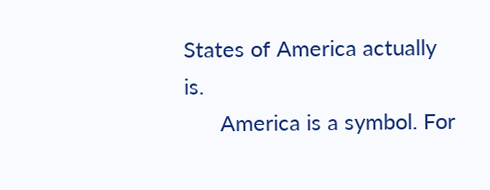States of America actually is.
      America is a symbol. For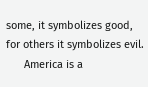some, it symbolizes good, for others it symbolizes evil.
      America is a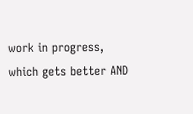work in progress, which gets better AND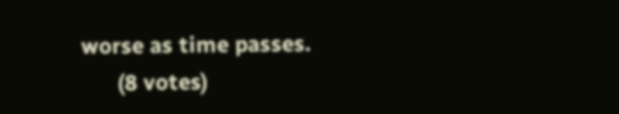worse as time passes.
      (8 votes)